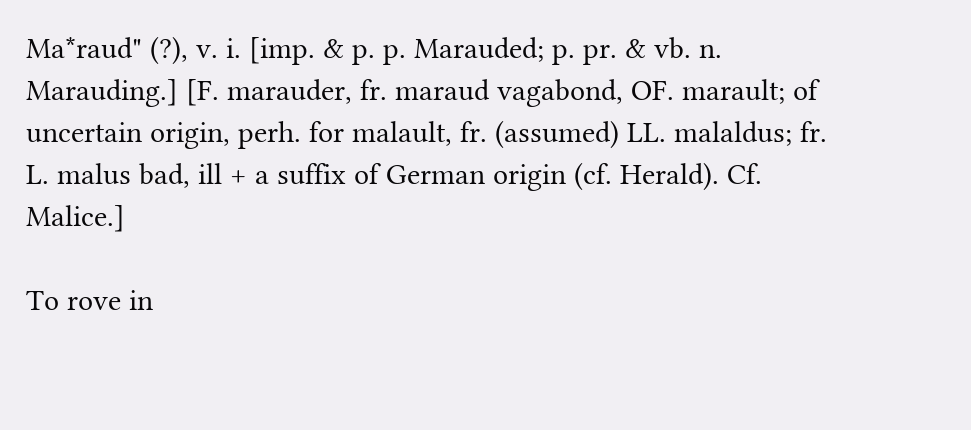Ma*raud" (?), v. i. [imp. & p. p. Marauded; p. pr. & vb. n. Marauding.] [F. marauder, fr. maraud vagabond, OF. marault; of uncertain origin, perh. for malault, fr. (assumed) LL. malaldus; fr. L. malus bad, ill + a suffix of German origin (cf. Herald). Cf. Malice.]

To rove in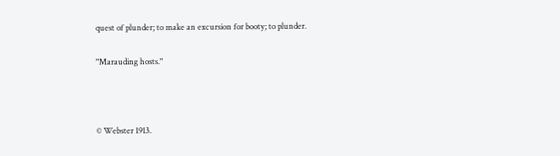quest of plunder; to make an excursion for booty; to plunder.

"Marauding hosts."



© Webster 1913.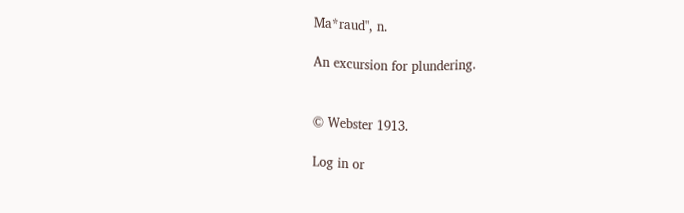Ma*raud", n.

An excursion for plundering.


© Webster 1913.

Log in or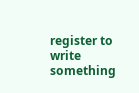register to write something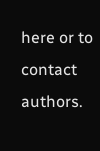here or to contact authors.